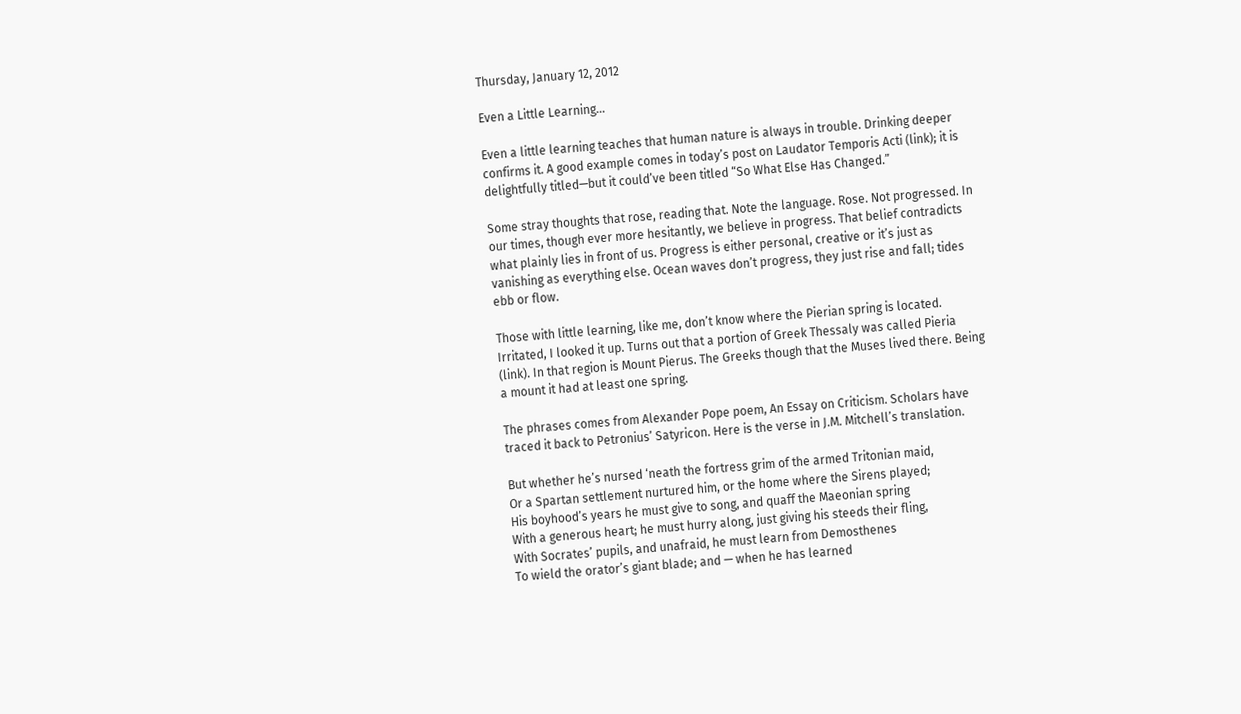Thursday, January 12, 2012

Even a Little Learning…

Even a little learning teaches that human nature is always in trouble. Drinking deeper confirms it. A good example comes in today’s post on Laudator Temporis Acti (link); it is delightfully titled—but it could’ve been titled “So What Else Has Changed.”

Some stray thoughts that rose, reading that. Note the language. Rose. Not progressed. In our times, though ever more hesitantly, we believe in progress. That belief contradicts what plainly lies in front of us. Progress is either personal, creative or it’s just as vanishing as everything else. Ocean waves don’t progress, they just rise and fall; tides ebb or flow.

Those with little learning, like me, don’t know where the Pierian spring is located. Irritated, I looked it up. Turns out that a portion of Greek Thessaly was called Pieria (link). In that region is Mount Pierus. The Greeks though that the Muses lived there. Being a mount it had at least one spring.

The phrases comes from Alexander Pope poem, An Essay on Criticism. Scholars have traced it back to Petronius’ Satyricon. Here is the verse in J.M. Mitchell’s translation.

But whether he’s nursed ‘neath the fortress grim of the armed Tritonian maid,
Or a Spartan settlement nurtured him, or the home where the Sirens played;
His boyhood’s years he must give to song, and quaff the Maeonian spring
With a generous heart; he must hurry along, just giving his steeds their fling,
With Socrates’ pupils, and unafraid, he must learn from Demosthenes
To wield the orator’s giant blade; and — when he has learned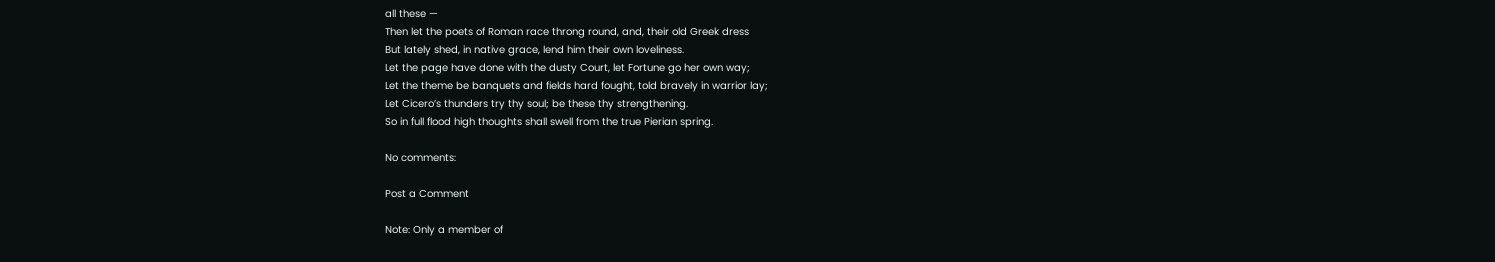all these —
Then let the poets of Roman race throng round, and, their old Greek dress
But lately shed, in native grace, lend him their own loveliness.
Let the page have done with the dusty Court, let Fortune go her own way;
Let the theme be banquets and fields hard fought, told bravely in warrior lay;
Let Cicero’s thunders try thy soul; be these thy strengthening.
So in full flood high thoughts shall swell from the true Pierian spring.

No comments:

Post a Comment

Note: Only a member of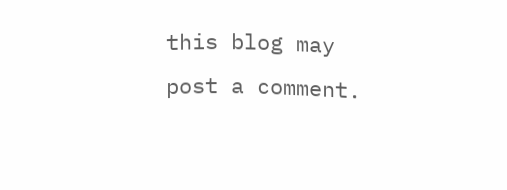this blog may post a comment.